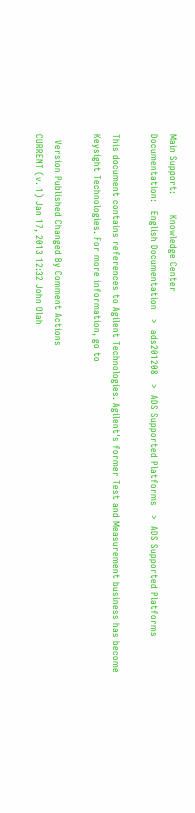Main Support:       Knowledge Center
Documentation:   English Documentation   >  ads201208   >  ADS Supported Platforms   >  ADS Supported Platforms

This document contains references to Agilent Technologies. Agilent's former Test and Measurement business has become Keysight Technologies. For more information, go to

  Version Published Changed By Comment Actions
CURRENT (v. 1) Jan 17, 2013 12:32 John Olah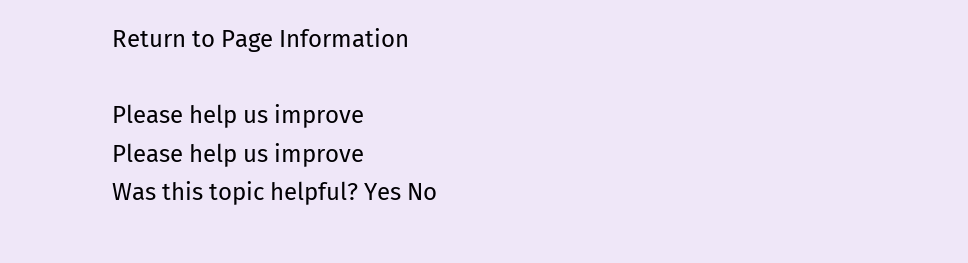Return to Page Information

Please help us improve
Please help us improve
Was this topic helpful? Yes No